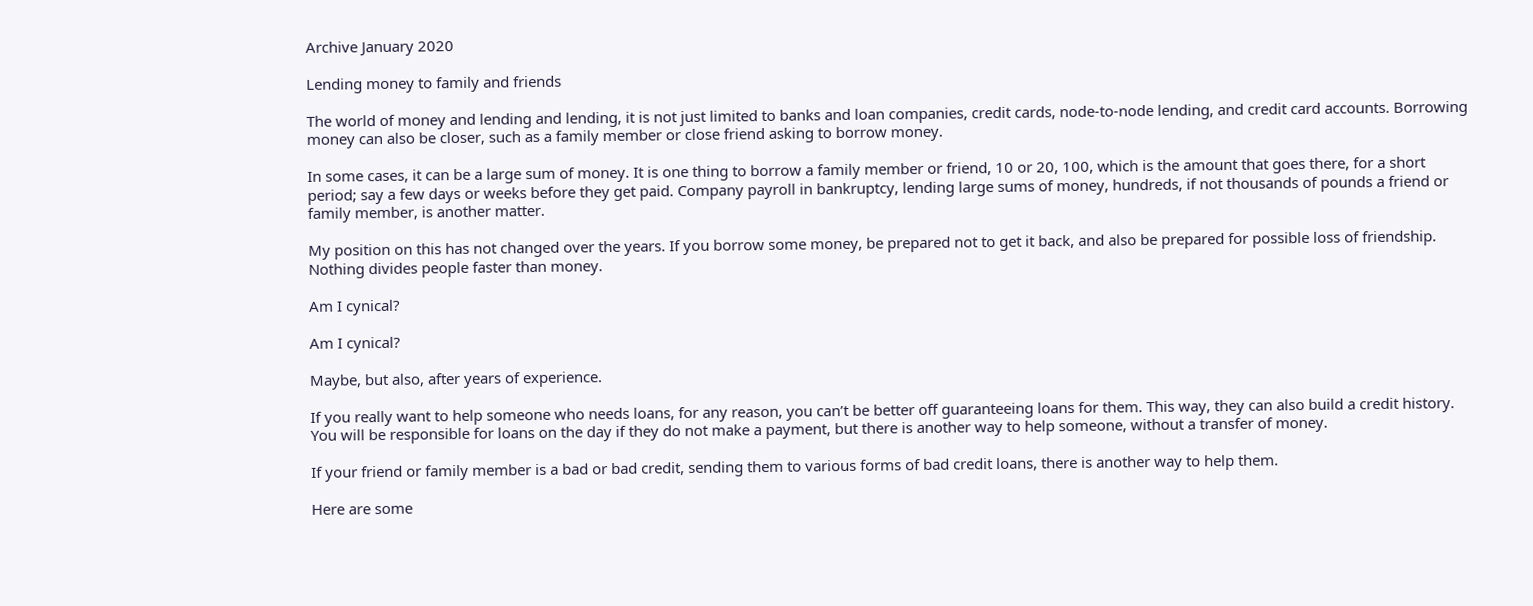Archive January 2020

Lending money to family and friends

The world of money and lending and lending, it is not just limited to banks and loan companies, credit cards, node-to-node lending, and credit card accounts. Borrowing money can also be closer, such as a family member or close friend asking to borrow money.

In some cases, it can be a large sum of money. It is one thing to borrow a family member or friend, 10 or 20, 100, which is the amount that goes there, for a short period; say a few days or weeks before they get paid. Company payroll in bankruptcy, lending large sums of money, hundreds, if not thousands of pounds a friend or family member, is another matter.

My position on this has not changed over the years. If you borrow some money, be prepared not to get it back, and also be prepared for possible loss of friendship. Nothing divides people faster than money.

Am I cynical?

Am I cynical?

Maybe, but also, after years of experience.

If you really want to help someone who needs loans, for any reason, you can’t be better off guaranteeing loans for them. This way, they can also build a credit history. You will be responsible for loans on the day if they do not make a payment, but there is another way to help someone, without a transfer of money.

If your friend or family member is a bad or bad credit, sending them to various forms of bad credit loans, there is another way to help them.

Here are some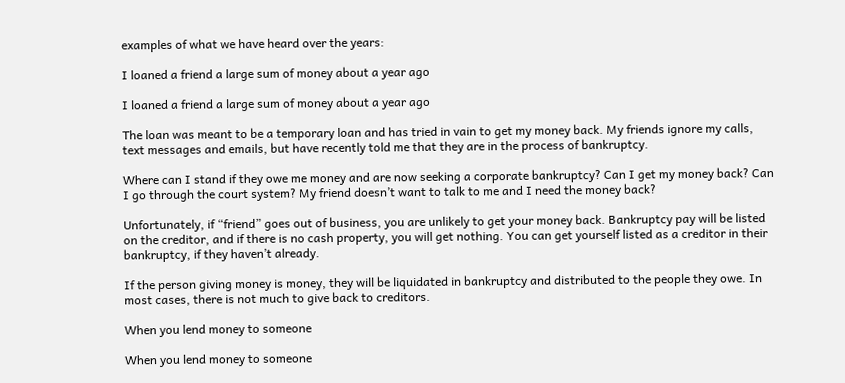examples of what we have heard over the years:

I loaned a friend a large sum of money about a year ago

I loaned a friend a large sum of money about a year ago

The loan was meant to be a temporary loan and has tried in vain to get my money back. My friends ignore my calls, text messages and emails, but have recently told me that they are in the process of bankruptcy.

Where can I stand if they owe me money and are now seeking a corporate bankruptcy? Can I get my money back? Can I go through the court system? My friend doesn’t want to talk to me and I need the money back?

Unfortunately, if “friend” goes out of business, you are unlikely to get your money back. Bankruptcy pay will be listed on the creditor, and if there is no cash property, you will get nothing. You can get yourself listed as a creditor in their bankruptcy, if they haven’t already.

If the person giving money is money, they will be liquidated in bankruptcy and distributed to the people they owe. In most cases, there is not much to give back to creditors.

When you lend money to someone

When you lend money to someone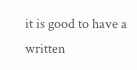it is good to have a written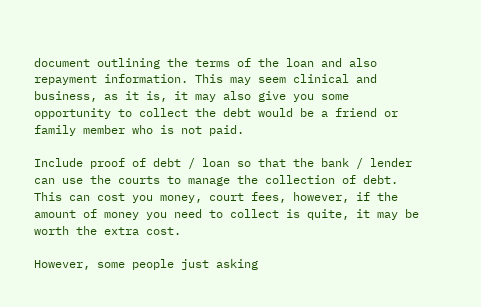document outlining the terms of the loan and also repayment information. This may seem clinical and business, as it is, it may also give you some opportunity to collect the debt would be a friend or family member who is not paid.

Include proof of debt / loan so that the bank / lender can use the courts to manage the collection of debt. This can cost you money, court fees, however, if the amount of money you need to collect is quite, it may be worth the extra cost.

However, some people just asking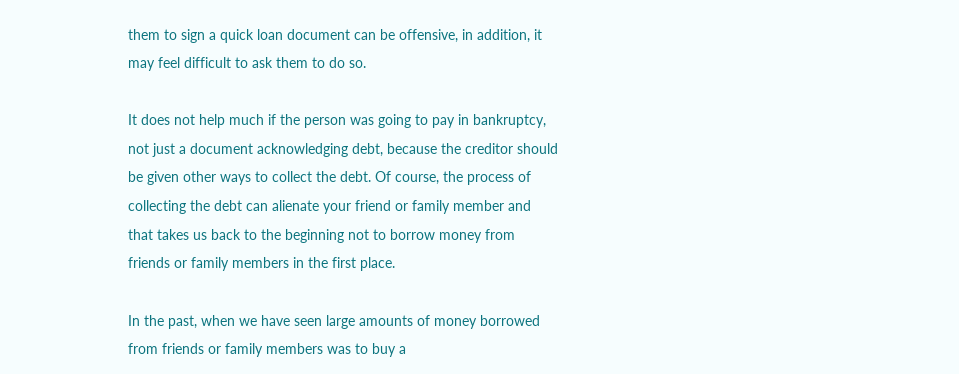them to sign a quick loan document can be offensive, in addition, it may feel difficult to ask them to do so.

It does not help much if the person was going to pay in bankruptcy, not just a document acknowledging debt, because the creditor should be given other ways to collect the debt. Of course, the process of collecting the debt can alienate your friend or family member and that takes us back to the beginning not to borrow money from friends or family members in the first place.

In the past, when we have seen large amounts of money borrowed from friends or family members was to buy a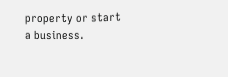property or start a business.